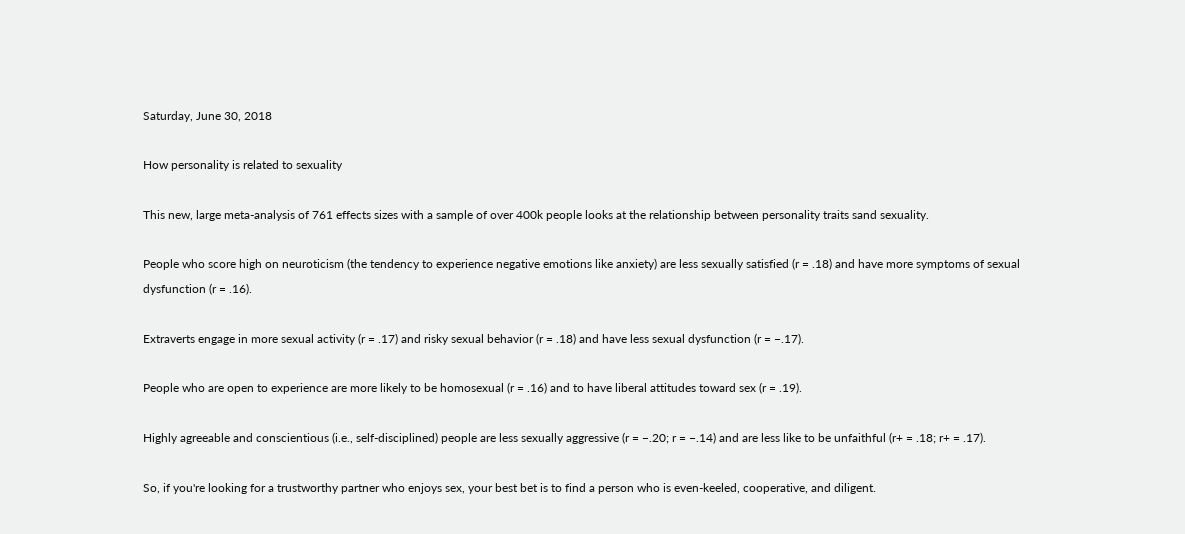Saturday, June 30, 2018

How personality is related to sexuality

This new, large meta-analysis of 761 effects sizes with a sample of over 400k people looks at the relationship between personality traits sand sexuality.

People who score high on neuroticism (the tendency to experience negative emotions like anxiety) are less sexually satisfied (r = .18) and have more symptoms of sexual dysfunction (r = .16).

Extraverts engage in more sexual activity (r = .17) and risky sexual behavior (r = .18) and have less sexual dysfunction (r = −.17).

People who are open to experience are more likely to be homosexual (r = .16) and to have liberal attitudes toward sex (r = .19).

Highly agreeable and conscientious (i.e., self-disciplined) people are less sexually aggressive (r = −.20; r = −.14) and are less like to be unfaithful (r+ = .18; r+ = .17).

So, if you're looking for a trustworthy partner who enjoys sex, your best bet is to find a person who is even-keeled, cooperative, and diligent.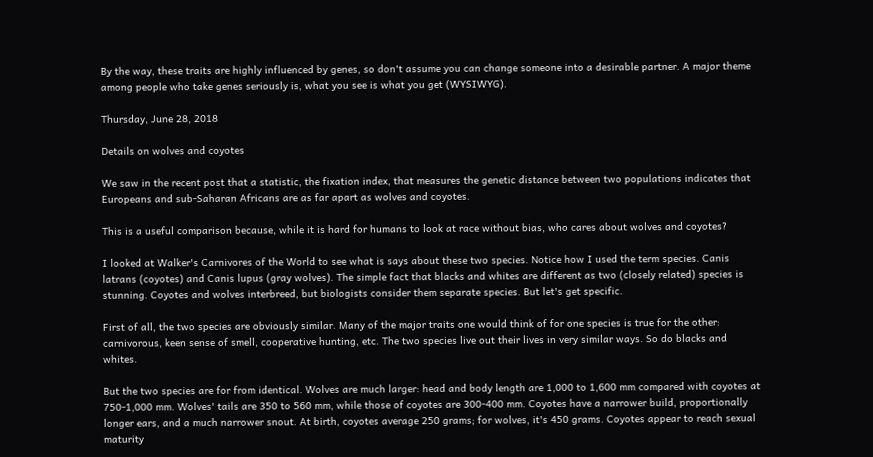By the way, these traits are highly influenced by genes, so don't assume you can change someone into a desirable partner. A major theme among people who take genes seriously is, what you see is what you get (WYSIWYG).

Thursday, June 28, 2018

Details on wolves and coyotes

We saw in the recent post that a statistic, the fixation index, that measures the genetic distance between two populations indicates that Europeans and sub-Saharan Africans are as far apart as wolves and coyotes.

This is a useful comparison because, while it is hard for humans to look at race without bias, who cares about wolves and coyotes?

I looked at Walker's Carnivores of the World to see what is says about these two species. Notice how I used the term species. Canis latrans (coyotes) and Canis lupus (gray wolves). The simple fact that blacks and whites are different as two (closely related) species is stunning. Coyotes and wolves interbreed, but biologists consider them separate species. But let's get specific.

First of all, the two species are obviously similar. Many of the major traits one would think of for one species is true for the other: carnivorous, keen sense of smell, cooperative hunting, etc. The two species live out their lives in very similar ways. So do blacks and whites.

But the two species are for from identical. Wolves are much larger: head and body length are 1,000 to 1,600 mm compared with coyotes at 750-1,000 mm. Wolves' tails are 350 to 560 mm, while those of coyotes are 300-400 mm. Coyotes have a narrower build, proportionally longer ears, and a much narrower snout. At birth, coyotes average 250 grams; for wolves, it's 450 grams. Coyotes appear to reach sexual maturity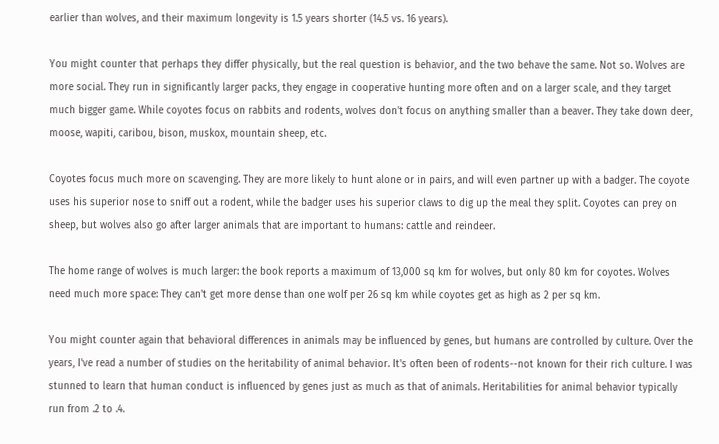earlier than wolves, and their maximum longevity is 1.5 years shorter (14.5 vs. 16 years).

You might counter that perhaps they differ physically, but the real question is behavior, and the two behave the same. Not so. Wolves are more social. They run in significantly larger packs, they engage in cooperative hunting more often and on a larger scale, and they target much bigger game. While coyotes focus on rabbits and rodents, wolves don't focus on anything smaller than a beaver. They take down deer, moose, wapiti, caribou, bison, muskox, mountain sheep, etc.

Coyotes focus much more on scavenging. They are more likely to hunt alone or in pairs, and will even partner up with a badger. The coyote uses his superior nose to sniff out a rodent, while the badger uses his superior claws to dig up the meal they split. Coyotes can prey on sheep, but wolves also go after larger animals that are important to humans: cattle and reindeer.

The home range of wolves is much larger: the book reports a maximum of 13,000 sq km for wolves, but only 80 km for coyotes. Wolves need much more space: They can't get more dense than one wolf per 26 sq km while coyotes get as high as 2 per sq km.

You might counter again that behavioral differences in animals may be influenced by genes, but humans are controlled by culture. Over the years, I've read a number of studies on the heritability of animal behavior. It's often been of rodents--not known for their rich culture. I was stunned to learn that human conduct is influenced by genes just as much as that of animals. Heritabilities for animal behavior typically run from .2 to .4.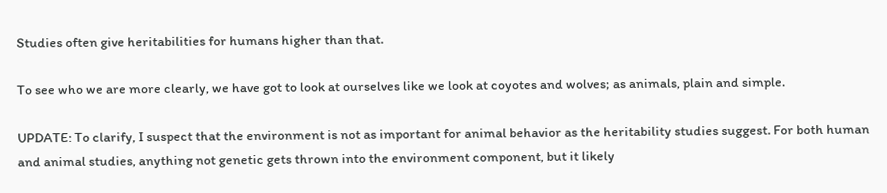Studies often give heritabilities for humans higher than that.

To see who we are more clearly, we have got to look at ourselves like we look at coyotes and wolves; as animals, plain and simple.

UPDATE: To clarify, I suspect that the environment is not as important for animal behavior as the heritability studies suggest. For both human and animal studies, anything not genetic gets thrown into the environment component, but it likely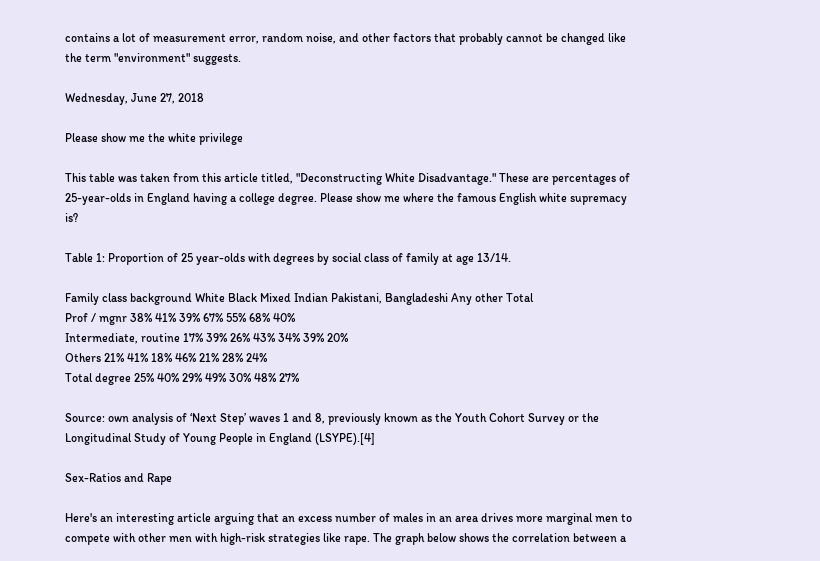contains a lot of measurement error, random noise, and other factors that probably cannot be changed like the term "environment" suggests.

Wednesday, June 27, 2018

Please show me the white privilege

This table was taken from this article titled, "Deconstructing White Disadvantage." These are percentages of 25-year-olds in England having a college degree. Please show me where the famous English white supremacy is?

Table 1: Proportion of 25 year-olds with degrees by social class of family at age 13/14.

Family class background White Black Mixed Indian Pakistani, Bangladeshi Any other Total
Prof / mgnr 38% 41% 39% 67% 55% 68% 40%
Intermediate, routine 17% 39% 26% 43% 34% 39% 20%
Others 21% 41% 18% 46% 21% 28% 24%
Total degree 25% 40% 29% 49% 30% 48% 27%

Source: own analysis of ‘Next Step’ waves 1 and 8, previously known as the Youth Cohort Survey or the Longitudinal Study of Young People in England (LSYPE).[4]

Sex-Ratios and Rape

Here's an interesting article arguing that an excess number of males in an area drives more marginal men to compete with other men with high-risk strategies like rape. The graph below shows the correlation between a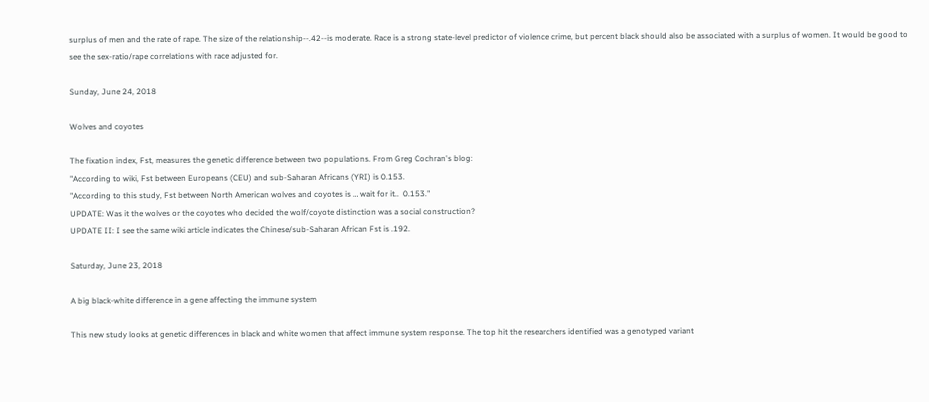surplus of men and the rate of rape. The size of the relationship--.42--is moderate. Race is a strong state-level predictor of violence crime, but percent black should also be associated with a surplus of women. It would be good to see the sex-ratio/rape correlations with race adjusted for.

Sunday, June 24, 2018

Wolves and coyotes

The fixation index, Fst, measures the genetic difference between two populations. From Greg Cochran's blog:
"According to wiki, Fst between Europeans (CEU) and sub-Saharan Africans (YRI) is 0.153.
"According to this study, Fst between North American wolves and coyotes is … wait for it..  0.153."
UPDATE: Was it the wolves or the coyotes who decided the wolf/coyote distinction was a social construction?
UPDATE II: I see the same wiki article indicates the Chinese/sub-Saharan African Fst is .192.

Saturday, June 23, 2018

A big black-white difference in a gene affecting the immune system

This new study looks at genetic differences in black and white women that affect immune system response. The top hit the researchers identified was a genotyped variant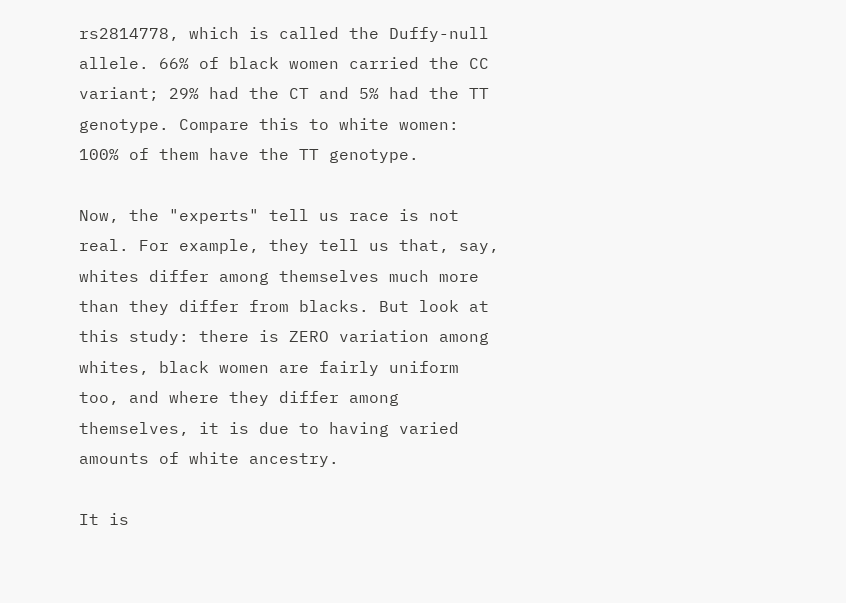rs2814778, which is called the Duffy-null allele. 66% of black women carried the CC variant; 29% had the CT and 5% had the TT genotype. Compare this to white women: 100% of them have the TT genotype.

Now, the "experts" tell us race is not real. For example, they tell us that, say, whites differ among themselves much more than they differ from blacks. But look at this study: there is ZERO variation among whites, black women are fairly uniform too, and where they differ among themselves, it is due to having varied amounts of white ancestry.

It is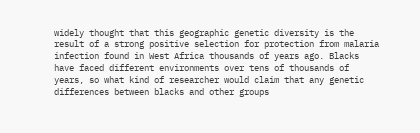widely thought that this geographic genetic diversity is the result of a strong positive selection for protection from malaria infection found in West Africa thousands of years ago. Blacks have faced different environments over tens of thousands of years, so what kind of researcher would claim that any genetic differences between blacks and other groups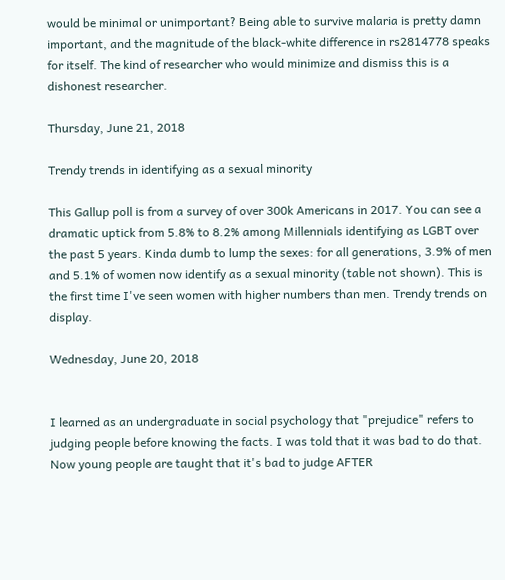would be minimal or unimportant? Being able to survive malaria is pretty damn important, and the magnitude of the black-white difference in rs2814778 speaks for itself. The kind of researcher who would minimize and dismiss this is a dishonest researcher.

Thursday, June 21, 2018

Trendy trends in identifying as a sexual minority

This Gallup poll is from a survey of over 300k Americans in 2017. You can see a dramatic uptick from 5.8% to 8.2% among Millennials identifying as LGBT over the past 5 years. Kinda dumb to lump the sexes: for all generations, 3.9% of men and 5.1% of women now identify as a sexual minority (table not shown). This is the first time I've seen women with higher numbers than men. Trendy trends on display.

Wednesday, June 20, 2018


I learned as an undergraduate in social psychology that "prejudice" refers to judging people before knowing the facts. I was told that it was bad to do that. Now young people are taught that it's bad to judge AFTER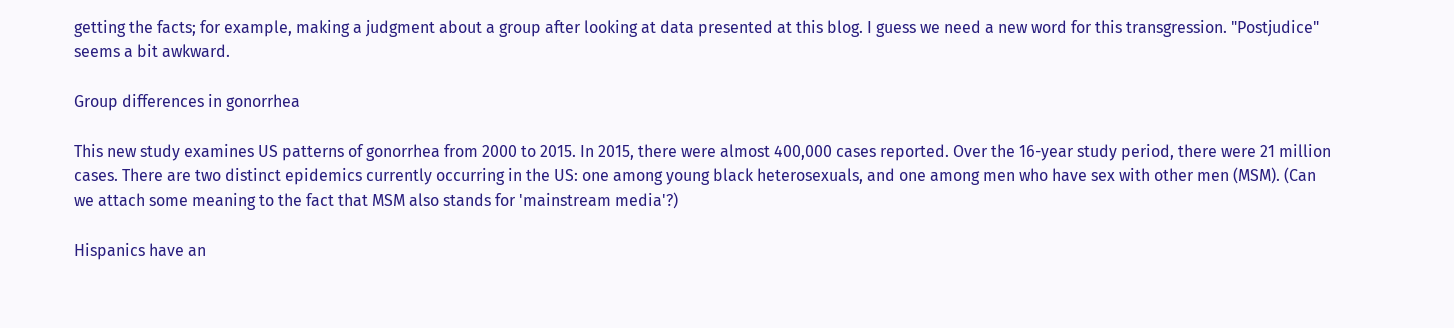getting the facts; for example, making a judgment about a group after looking at data presented at this blog. I guess we need a new word for this transgression. "Postjudice" seems a bit awkward.

Group differences in gonorrhea

This new study examines US patterns of gonorrhea from 2000 to 2015. In 2015, there were almost 400,000 cases reported. Over the 16-year study period, there were 21 million cases. There are two distinct epidemics currently occurring in the US: one among young black heterosexuals, and one among men who have sex with other men (MSM). (Can we attach some meaning to the fact that MSM also stands for 'mainstream media'?)

Hispanics have an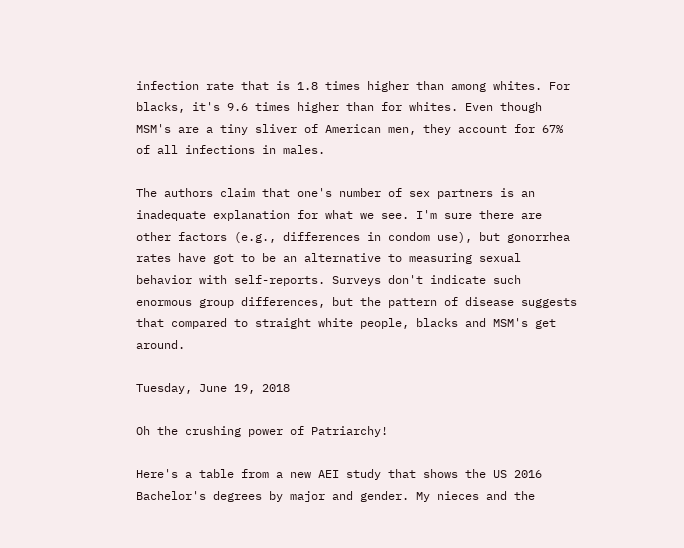infection rate that is 1.8 times higher than among whites. For blacks, it's 9.6 times higher than for whites. Even though MSM's are a tiny sliver of American men, they account for 67% of all infections in males.

The authors claim that one's number of sex partners is an inadequate explanation for what we see. I'm sure there are other factors (e.g., differences in condom use), but gonorrhea rates have got to be an alternative to measuring sexual behavior with self-reports. Surveys don't indicate such enormous group differences, but the pattern of disease suggests that compared to straight white people, blacks and MSM's get around.

Tuesday, June 19, 2018

Oh the crushing power of Patriarchy!

Here's a table from a new AEI study that shows the US 2016 Bachelor's degrees by major and gender. My nieces and the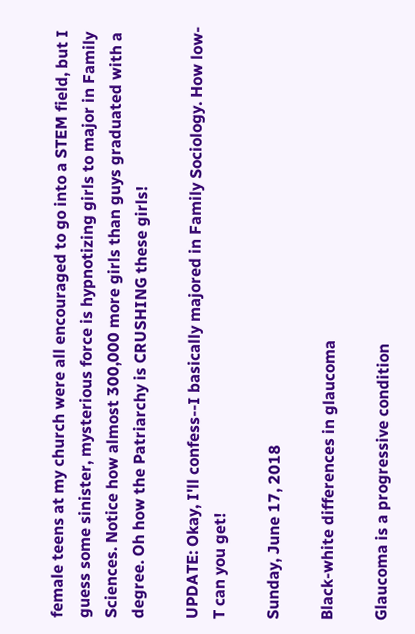female teens at my church were all encouraged to go into a STEM field, but I guess some sinister, mysterious force is hypnotizing girls to major in Family Sciences. Notice how almost 300,000 more girls than guys graduated with a degree. Oh how the Patriarchy is CRUSHING these girls!

UPDATE: Okay, I'll confess--I basically majored in Family Sociology. How low-T can you get!

Sunday, June 17, 2018

Black-white differences in glaucoma

Glaucoma is a progressive condition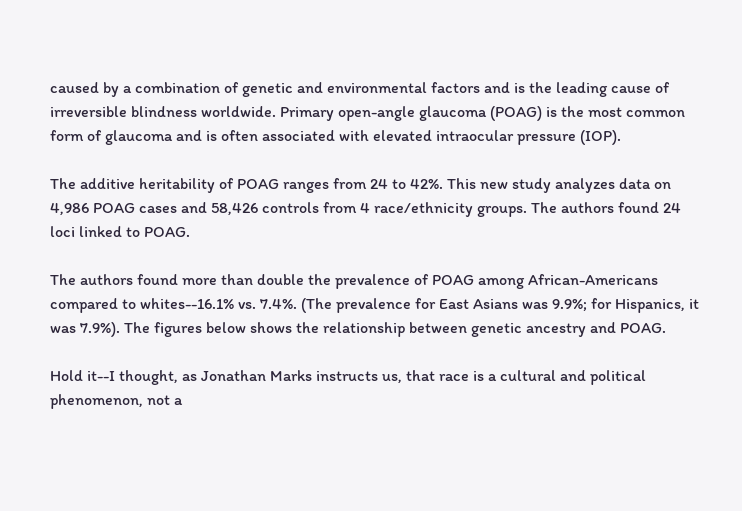caused by a combination of genetic and environmental factors and is the leading cause of irreversible blindness worldwide. Primary open-angle glaucoma (POAG) is the most common form of glaucoma and is often associated with elevated intraocular pressure (IOP).

The additive heritability of POAG ranges from 24 to 42%. This new study analyzes data on 4,986 POAG cases and 58,426 controls from 4 race/ethnicity groups. The authors found 24 loci linked to POAG.

The authors found more than double the prevalence of POAG among African-Americans compared to whites--16.1% vs. 7.4%. (The prevalence for East Asians was 9.9%; for Hispanics, it was 7.9%). The figures below shows the relationship between genetic ancestry and POAG.

Hold it--I thought, as Jonathan Marks instructs us, that race is a cultural and political phenomenon, not a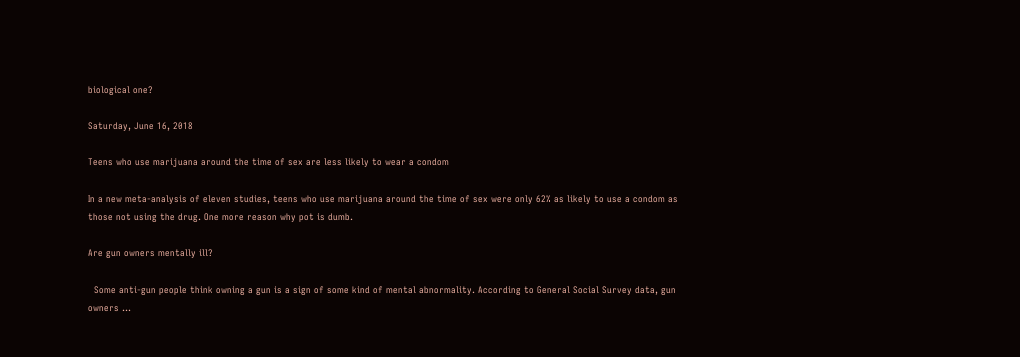biological one?

Saturday, June 16, 2018

Teens who use marijuana around the time of sex are less likely to wear a condom

In a new meta-analysis of eleven studies, teens who use marijuana around the time of sex were only 62% as likely to use a condom as those not using the drug. One more reason why pot is dumb.

Are gun owners mentally ill?

  Some anti-gun people think owning a gun is a sign of some kind of mental abnormality. According to General Social Survey data, gun owners ...